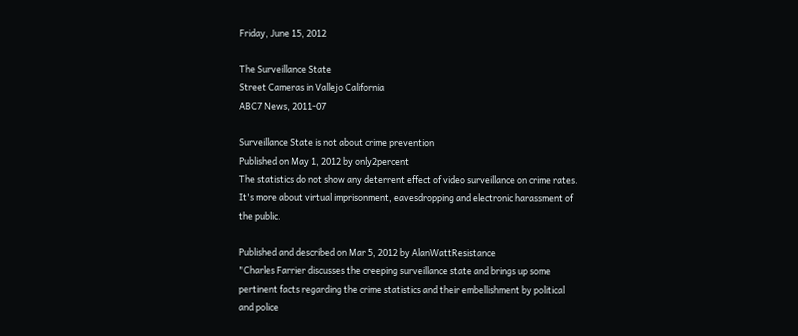Friday, June 15, 2012

The Surveillance State
Street Cameras in Vallejo California
ABC7 News, 2011-07

Surveillance State is not about crime prevention
Published on May 1, 2012 by only2percent
The statistics do not show any deterrent effect of video surveillance on crime rates. It's more about virtual imprisonment, eavesdropping and electronic harassment of the public.

Published and described on Mar 5, 2012 by AlanWattResistance
"Charles Farrier discusses the creeping surveillance state and brings up some pertinent facts regarding the crime statistics and their embellishment by political and police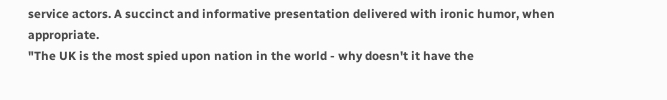service actors. A succinct and informative presentation delivered with ironic humor, when appropriate.
"The UK is the most spied upon nation in the world - why doesn't it have the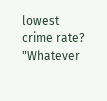lowest crime rate?
"Whatever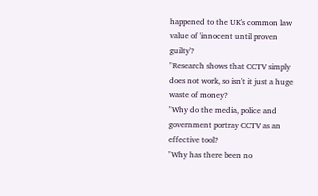happened to the UK's common law value of 'innocent until proven guilty'?
"Research shows that CCTV simply does not work, so isn't it just a huge waste of money?
"Why do the media, police and government portray CCTV as an effective tool?
"Why has there been no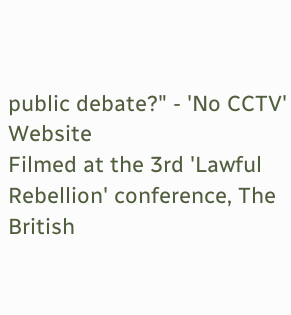public debate?" - 'No CCTV' Website
Filmed at the 3rd 'Lawful Rebellion' conference, The British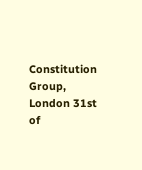Constitution Group, London 31st of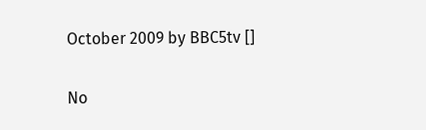October 2009 by BBC5tv []

No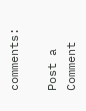comments:

Post a Comment